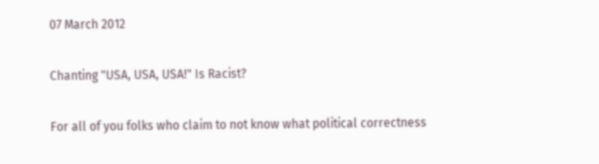07 March 2012

Chanting "USA, USA, USA!" Is Racist?

For all of you folks who claim to not know what political correctness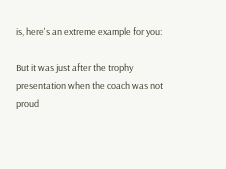is, here's an extreme example for you:

But it was just after the trophy presentation when the coach was not proud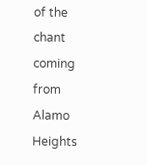of the chant coming from Alamo Heights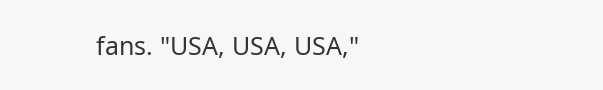fans. "USA, USA, USA,"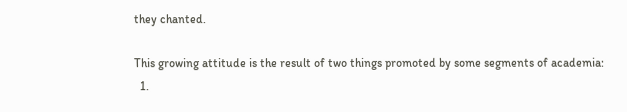they chanted.

This growing attitude is the result of two things promoted by some segments of academia:
  1.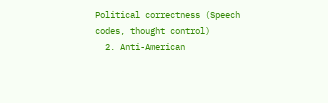Political correctness (Speech codes, thought control)
  2. Anti-American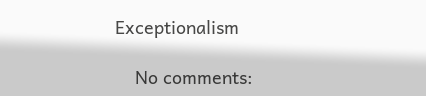Exceptionalism

    No comments: